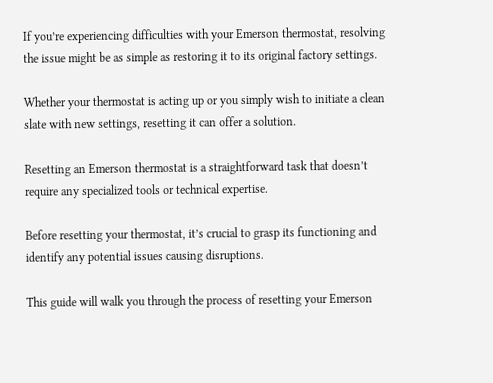If you’re experiencing difficulties with your Emerson thermostat, resolving the issue might be as simple as restoring it to its original factory settings.

Whether your thermostat is acting up or you simply wish to initiate a clean slate with new settings, resetting it can offer a solution.

Resetting an Emerson thermostat is a straightforward task that doesn’t require any specialized tools or technical expertise.

Before resetting your thermostat, it’s crucial to grasp its functioning and identify any potential issues causing disruptions.

This guide will walk you through the process of resetting your Emerson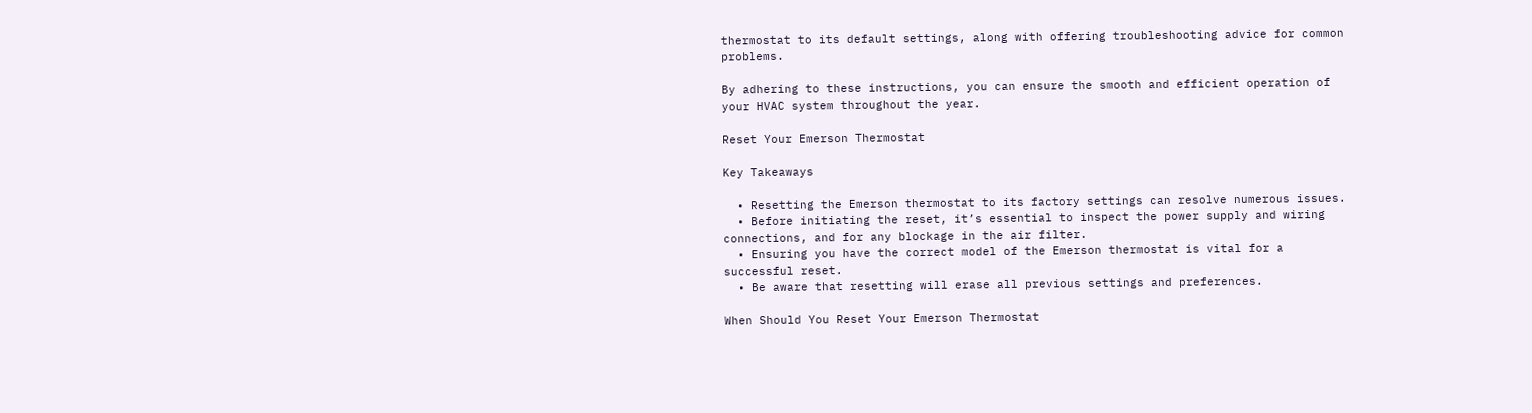thermostat to its default settings, along with offering troubleshooting advice for common problems.

By adhering to these instructions, you can ensure the smooth and efficient operation of your HVAC system throughout the year.

Reset Your Emerson Thermostat

Key Takeaways

  • Resetting the Emerson thermostat to its factory settings can resolve numerous issues.
  • Before initiating the reset, it’s essential to inspect the power supply and wiring connections, and for any blockage in the air filter.
  • Ensuring you have the correct model of the Emerson thermostat is vital for a successful reset.
  • Be aware that resetting will erase all previous settings and preferences.

When Should You Reset Your Emerson Thermostat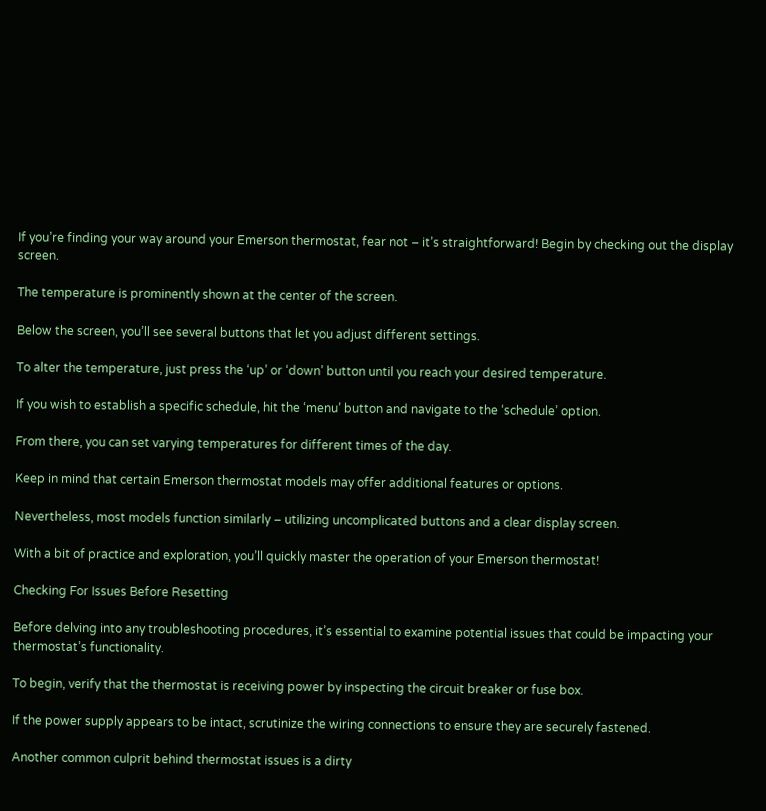If you’re finding your way around your Emerson thermostat, fear not – it’s straightforward! Begin by checking out the display screen.

The temperature is prominently shown at the center of the screen.

Below the screen, you’ll see several buttons that let you adjust different settings.

To alter the temperature, just press the ‘up’ or ‘down’ button until you reach your desired temperature.

If you wish to establish a specific schedule, hit the ‘menu’ button and navigate to the ‘schedule’ option.

From there, you can set varying temperatures for different times of the day.

Keep in mind that certain Emerson thermostat models may offer additional features or options.

Nevertheless, most models function similarly – utilizing uncomplicated buttons and a clear display screen.

With a bit of practice and exploration, you’ll quickly master the operation of your Emerson thermostat!

Checking For Issues Before Resetting

Before delving into any troubleshooting procedures, it’s essential to examine potential issues that could be impacting your thermostat’s functionality.

To begin, verify that the thermostat is receiving power by inspecting the circuit breaker or fuse box.

If the power supply appears to be intact, scrutinize the wiring connections to ensure they are securely fastened.

Another common culprit behind thermostat issues is a dirty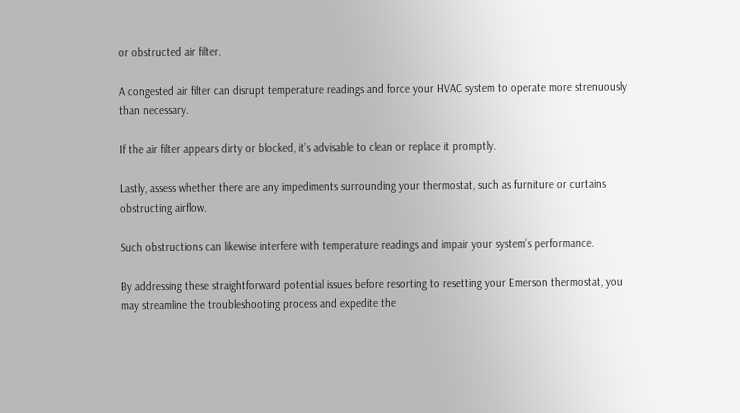or obstructed air filter.

A congested air filter can disrupt temperature readings and force your HVAC system to operate more strenuously than necessary.

If the air filter appears dirty or blocked, it’s advisable to clean or replace it promptly.

Lastly, assess whether there are any impediments surrounding your thermostat, such as furniture or curtains obstructing airflow.

Such obstructions can likewise interfere with temperature readings and impair your system’s performance.

By addressing these straightforward potential issues before resorting to resetting your Emerson thermostat, you may streamline the troubleshooting process and expedite the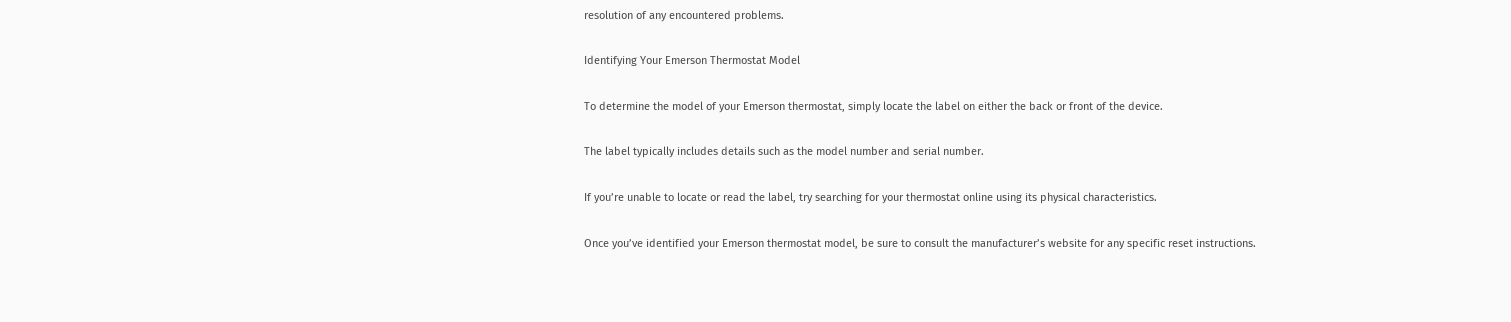resolution of any encountered problems.

Identifying Your Emerson Thermostat Model

To determine the model of your Emerson thermostat, simply locate the label on either the back or front of the device.

The label typically includes details such as the model number and serial number.

If you’re unable to locate or read the label, try searching for your thermostat online using its physical characteristics.

Once you’ve identified your Emerson thermostat model, be sure to consult the manufacturer’s website for any specific reset instructions.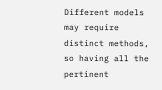Different models may require distinct methods, so having all the pertinent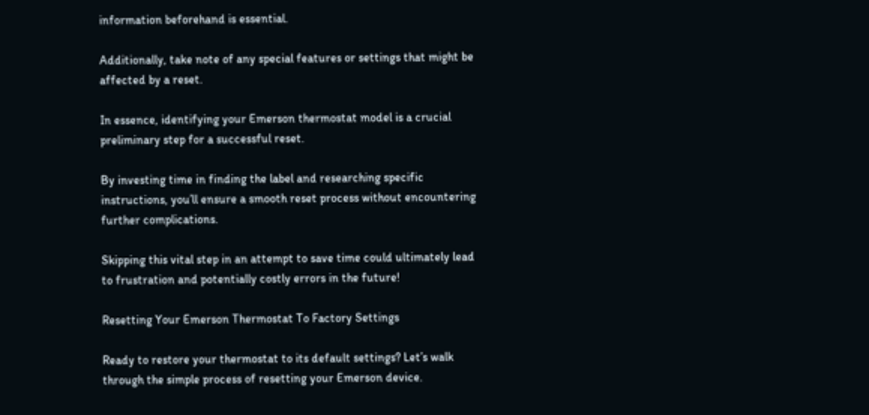information beforehand is essential.

Additionally, take note of any special features or settings that might be affected by a reset.

In essence, identifying your Emerson thermostat model is a crucial preliminary step for a successful reset.

By investing time in finding the label and researching specific instructions, you’ll ensure a smooth reset process without encountering further complications.

Skipping this vital step in an attempt to save time could ultimately lead to frustration and potentially costly errors in the future!

Resetting Your Emerson Thermostat To Factory Settings

Ready to restore your thermostat to its default settings? Let’s walk through the simple process of resetting your Emerson device.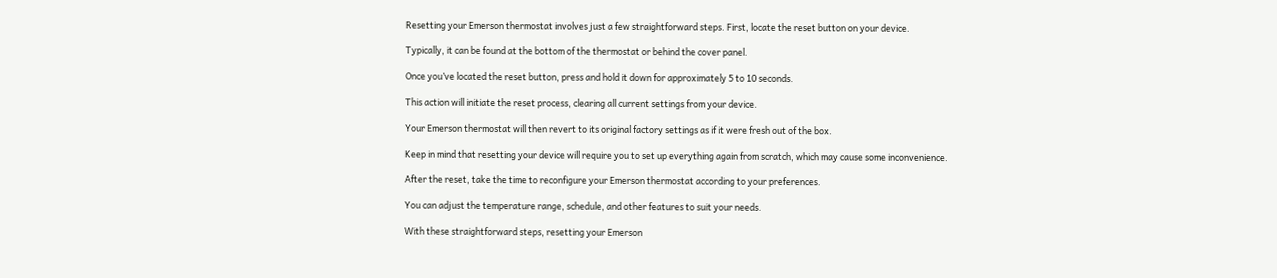Resetting your Emerson thermostat involves just a few straightforward steps. First, locate the reset button on your device.

Typically, it can be found at the bottom of the thermostat or behind the cover panel.

Once you’ve located the reset button, press and hold it down for approximately 5 to 10 seconds.

This action will initiate the reset process, clearing all current settings from your device.

Your Emerson thermostat will then revert to its original factory settings as if it were fresh out of the box.

Keep in mind that resetting your device will require you to set up everything again from scratch, which may cause some inconvenience.

After the reset, take the time to reconfigure your Emerson thermostat according to your preferences.

You can adjust the temperature range, schedule, and other features to suit your needs.

With these straightforward steps, resetting your Emerson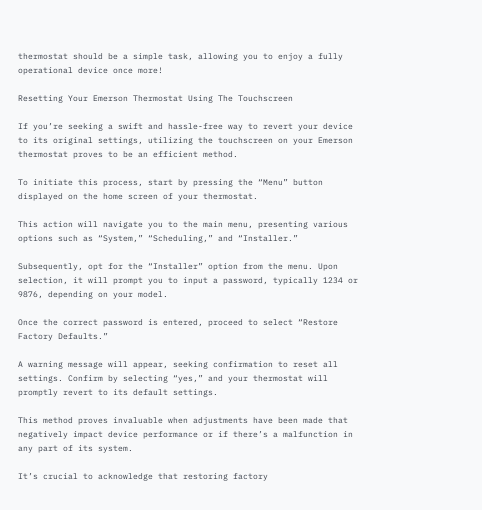thermostat should be a simple task, allowing you to enjoy a fully operational device once more!

Resetting Your Emerson Thermostat Using The Touchscreen

If you’re seeking a swift and hassle-free way to revert your device to its original settings, utilizing the touchscreen on your Emerson thermostat proves to be an efficient method.

To initiate this process, start by pressing the “Menu” button displayed on the home screen of your thermostat.

This action will navigate you to the main menu, presenting various options such as “System,” “Scheduling,” and “Installer.”

Subsequently, opt for the “Installer” option from the menu. Upon selection, it will prompt you to input a password, typically 1234 or 9876, depending on your model.

Once the correct password is entered, proceed to select “Restore Factory Defaults.”

A warning message will appear, seeking confirmation to reset all settings. Confirm by selecting “yes,” and your thermostat will promptly revert to its default settings.

This method proves invaluable when adjustments have been made that negatively impact device performance or if there’s a malfunction in any part of its system.

It’s crucial to acknowledge that restoring factory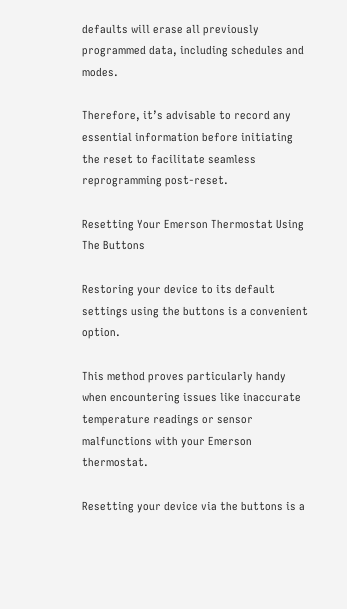defaults will erase all previously programmed data, including schedules and modes.

Therefore, it’s advisable to record any essential information before initiating the reset to facilitate seamless reprogramming post-reset.

Resetting Your Emerson Thermostat Using The Buttons

Restoring your device to its default settings using the buttons is a convenient option.

This method proves particularly handy when encountering issues like inaccurate temperature readings or sensor malfunctions with your Emerson thermostat.

Resetting your device via the buttons is a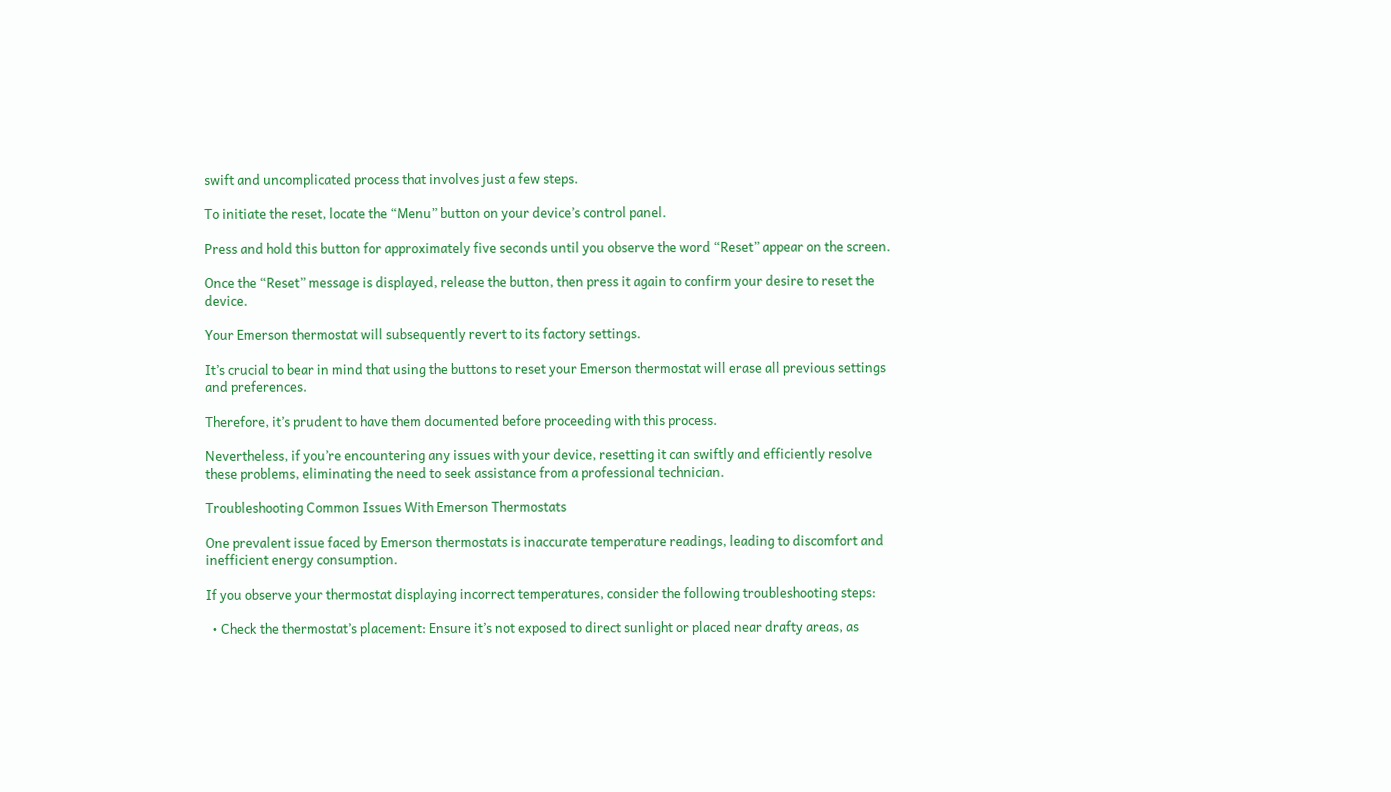swift and uncomplicated process that involves just a few steps.

To initiate the reset, locate the “Menu” button on your device’s control panel.

Press and hold this button for approximately five seconds until you observe the word “Reset” appear on the screen.

Once the “Reset” message is displayed, release the button, then press it again to confirm your desire to reset the device.

Your Emerson thermostat will subsequently revert to its factory settings.

It’s crucial to bear in mind that using the buttons to reset your Emerson thermostat will erase all previous settings and preferences.

Therefore, it’s prudent to have them documented before proceeding with this process.

Nevertheless, if you’re encountering any issues with your device, resetting it can swiftly and efficiently resolve these problems, eliminating the need to seek assistance from a professional technician.

Troubleshooting Common Issues With Emerson Thermostats

One prevalent issue faced by Emerson thermostats is inaccurate temperature readings, leading to discomfort and inefficient energy consumption.

If you observe your thermostat displaying incorrect temperatures, consider the following troubleshooting steps:

  • Check the thermostat’s placement: Ensure it’s not exposed to direct sunlight or placed near drafty areas, as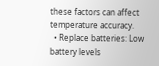these factors can affect temperature accuracy.
  • Replace batteries: Low battery levels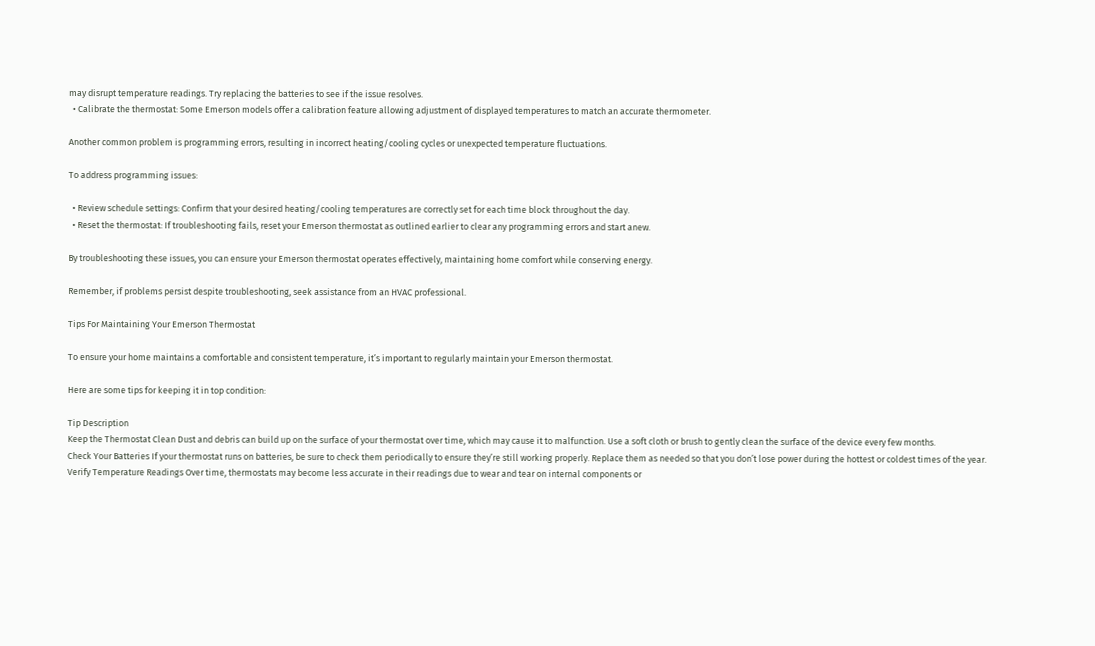may disrupt temperature readings. Try replacing the batteries to see if the issue resolves.
  • Calibrate the thermostat: Some Emerson models offer a calibration feature allowing adjustment of displayed temperatures to match an accurate thermometer.

Another common problem is programming errors, resulting in incorrect heating/cooling cycles or unexpected temperature fluctuations.

To address programming issues:

  • Review schedule settings: Confirm that your desired heating/cooling temperatures are correctly set for each time block throughout the day.
  • Reset the thermostat: If troubleshooting fails, reset your Emerson thermostat as outlined earlier to clear any programming errors and start anew.

By troubleshooting these issues, you can ensure your Emerson thermostat operates effectively, maintaining home comfort while conserving energy.

Remember, if problems persist despite troubleshooting, seek assistance from an HVAC professional.

Tips For Maintaining Your Emerson Thermostat

To ensure your home maintains a comfortable and consistent temperature, it’s important to regularly maintain your Emerson thermostat.

Here are some tips for keeping it in top condition:

Tip Description
Keep the Thermostat Clean Dust and debris can build up on the surface of your thermostat over time, which may cause it to malfunction. Use a soft cloth or brush to gently clean the surface of the device every few months.
Check Your Batteries If your thermostat runs on batteries, be sure to check them periodically to ensure they’re still working properly. Replace them as needed so that you don’t lose power during the hottest or coldest times of the year.
Verify Temperature Readings Over time, thermostats may become less accurate in their readings due to wear and tear on internal components or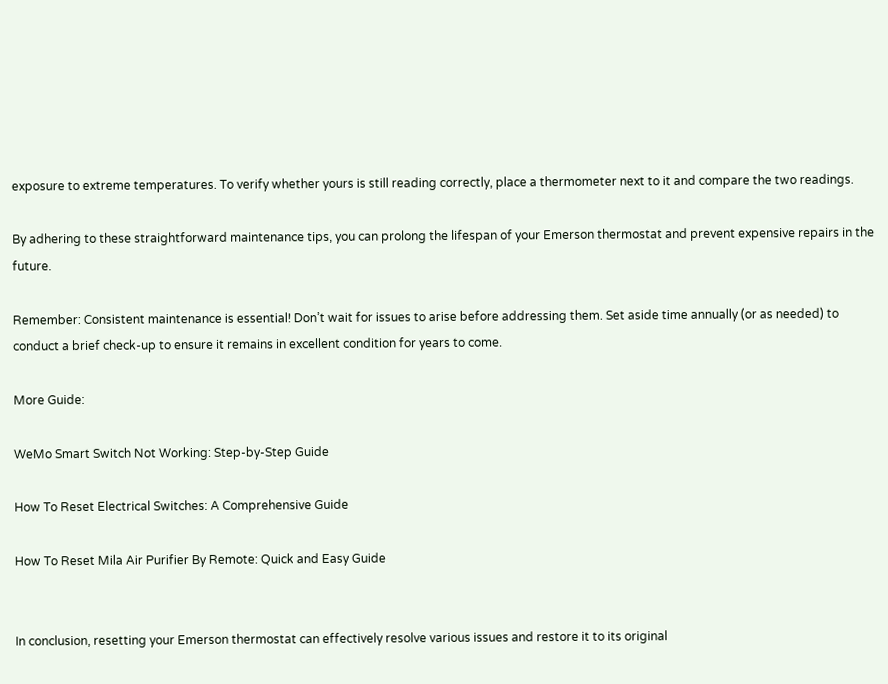exposure to extreme temperatures. To verify whether yours is still reading correctly, place a thermometer next to it and compare the two readings.

By adhering to these straightforward maintenance tips, you can prolong the lifespan of your Emerson thermostat and prevent expensive repairs in the future.

Remember: Consistent maintenance is essential! Don’t wait for issues to arise before addressing them. Set aside time annually (or as needed) to conduct a brief check-up to ensure it remains in excellent condition for years to come.

More Guide:

WeMo Smart Switch Not Working: Step-by-Step Guide

How To Reset Electrical Switches: A Comprehensive Guide

How To Reset Mila Air Purifier By Remote: Quick and Easy Guide


In conclusion, resetting your Emerson thermostat can effectively resolve various issues and restore it to its original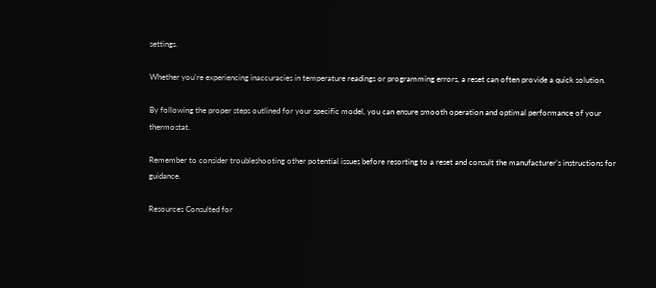settings.

Whether you’re experiencing inaccuracies in temperature readings or programming errors, a reset can often provide a quick solution.

By following the proper steps outlined for your specific model, you can ensure smooth operation and optimal performance of your thermostat.

Remember to consider troubleshooting other potential issues before resorting to a reset and consult the manufacturer’s instructions for guidance.

Resources Consulted for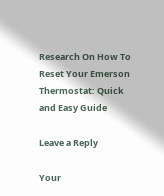Research On How To Reset Your Emerson Thermostat: Quick and Easy Guide

Leave a Reply

Your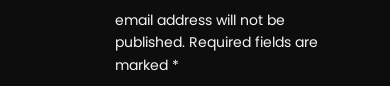email address will not be published. Required fields are marked *